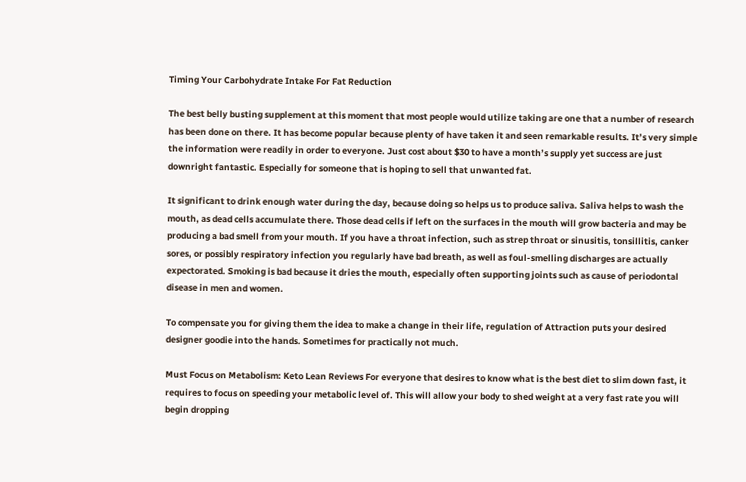Timing Your Carbohydrate Intake For Fat Reduction

The best belly busting supplement at this moment that most people would utilize taking are one that a number of research has been done on there. It has become popular because plenty of have taken it and seen remarkable results. It’s very simple the information were readily in order to everyone. Just cost about $30 to have a month’s supply yet success are just downright fantastic. Especially for someone that is hoping to sell that unwanted fat.

It significant to drink enough water during the day, because doing so helps us to produce saliva. Saliva helps to wash the mouth, as dead cells accumulate there. Those dead cells if left on the surfaces in the mouth will grow bacteria and may be producing a bad smell from your mouth. If you have a throat infection, such as strep throat or sinusitis, tonsillitis, canker sores, or possibly respiratory infection you regularly have bad breath, as well as foul-smelling discharges are actually expectorated. Smoking is bad because it dries the mouth, especially often supporting joints such as cause of periodontal disease in men and women.

To compensate you for giving them the idea to make a change in their life, regulation of Attraction puts your desired designer goodie into the hands. Sometimes for practically not much.

Must Focus on Metabolism: Keto Lean Reviews For everyone that desires to know what is the best diet to slim down fast, it requires to focus on speeding your metabolic level of. This will allow your body to shed weight at a very fast rate you will begin dropping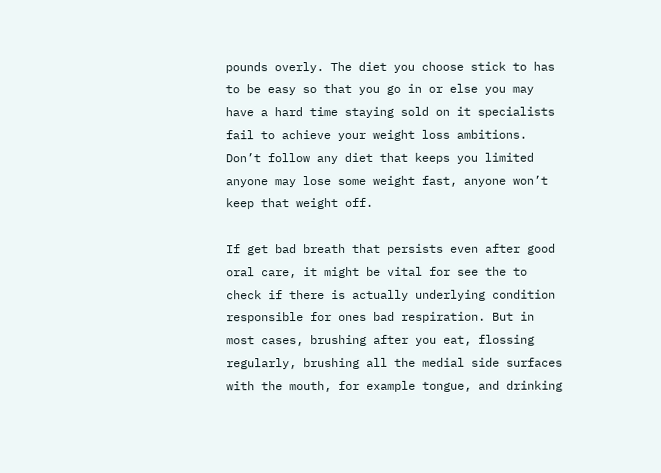pounds overly. The diet you choose stick to has to be easy so that you go in or else you may have a hard time staying sold on it specialists fail to achieve your weight loss ambitions. Don’t follow any diet that keeps you limited anyone may lose some weight fast, anyone won’t keep that weight off.

If get bad breath that persists even after good oral care, it might be vital for see the to check if there is actually underlying condition responsible for ones bad respiration. But in most cases, brushing after you eat, flossing regularly, brushing all the medial side surfaces with the mouth, for example tongue, and drinking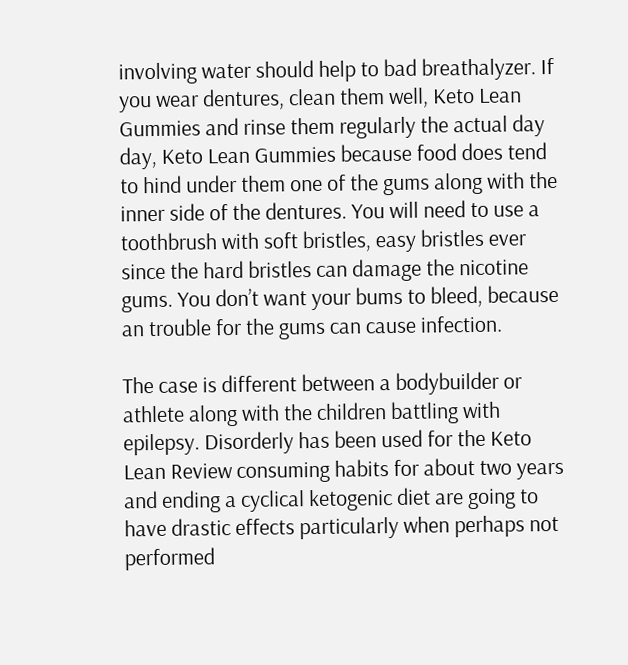involving water should help to bad breathalyzer. If you wear dentures, clean them well, Keto Lean Gummies and rinse them regularly the actual day day, Keto Lean Gummies because food does tend to hind under them one of the gums along with the inner side of the dentures. You will need to use a toothbrush with soft bristles, easy bristles ever since the hard bristles can damage the nicotine gums. You don’t want your bums to bleed, because an trouble for the gums can cause infection.

The case is different between a bodybuilder or athlete along with the children battling with epilepsy. Disorderly has been used for the Keto Lean Review consuming habits for about two years and ending a cyclical ketogenic diet are going to have drastic effects particularly when perhaps not performed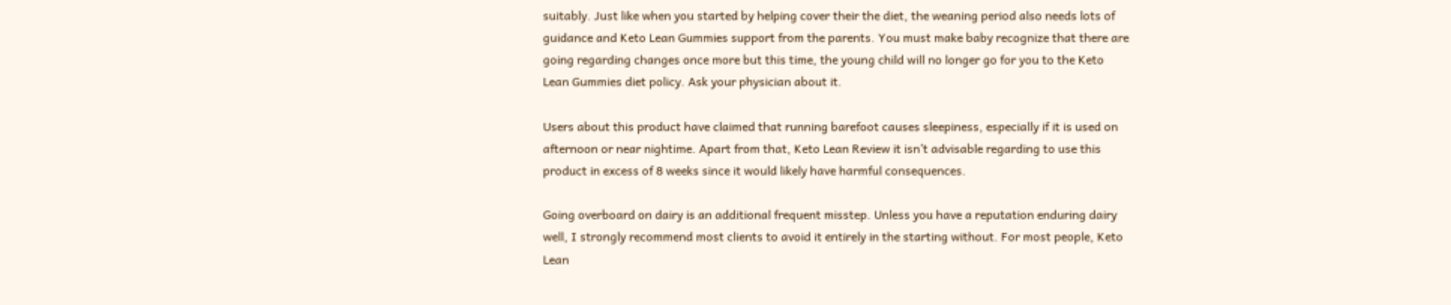suitably. Just like when you started by helping cover their the diet, the weaning period also needs lots of guidance and Keto Lean Gummies support from the parents. You must make baby recognize that there are going regarding changes once more but this time, the young child will no longer go for you to the Keto Lean Gummies diet policy. Ask your physician about it.

Users about this product have claimed that running barefoot causes sleepiness, especially if it is used on afternoon or near nightime. Apart from that, Keto Lean Review it isn’t advisable regarding to use this product in excess of 8 weeks since it would likely have harmful consequences.

Going overboard on dairy is an additional frequent misstep. Unless you have a reputation enduring dairy well, I strongly recommend most clients to avoid it entirely in the starting without. For most people, Keto Lean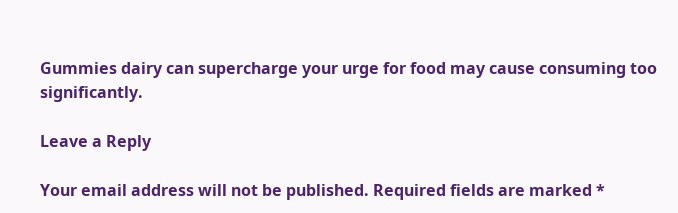Gummies dairy can supercharge your urge for food may cause consuming too significantly.

Leave a Reply

Your email address will not be published. Required fields are marked *